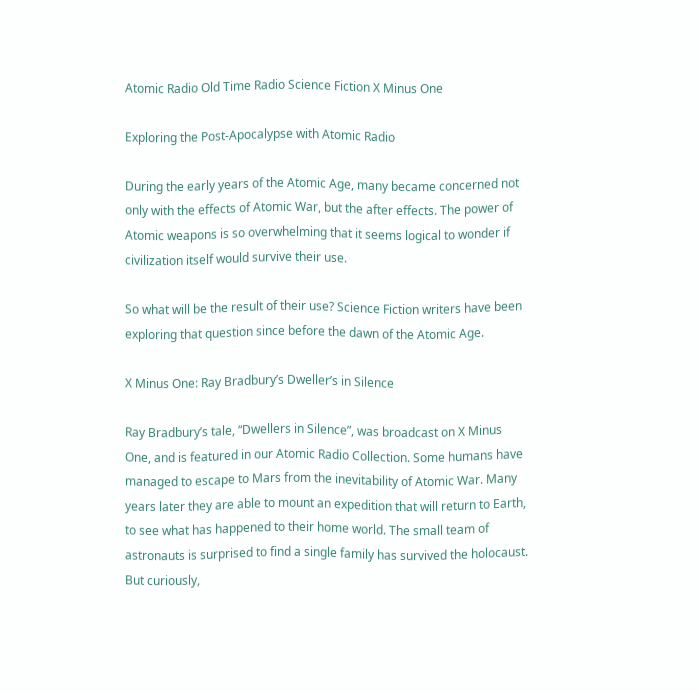Atomic Radio Old Time Radio Science Fiction X Minus One

Exploring the Post-Apocalypse with Atomic Radio

During the early years of the Atomic Age, many became concerned not only with the effects of Atomic War, but the after effects. The power of Atomic weapons is so overwhelming that it seems logical to wonder if civilization itself would survive their use.

So what will be the result of their use? Science Fiction writers have been exploring that question since before the dawn of the Atomic Age.

X Minus One: Ray Bradbury’s Dweller’s in Silence

Ray Bradbury’s tale, “Dwellers in Silence”, was broadcast on X Minus One, and is featured in our Atomic Radio Collection. Some humans have managed to escape to Mars from the inevitability of Atomic War. Many years later they are able to mount an expedition that will return to Earth, to see what has happened to their home world. The small team of astronauts is surprised to find a single family has survived the holocaust. But curiously,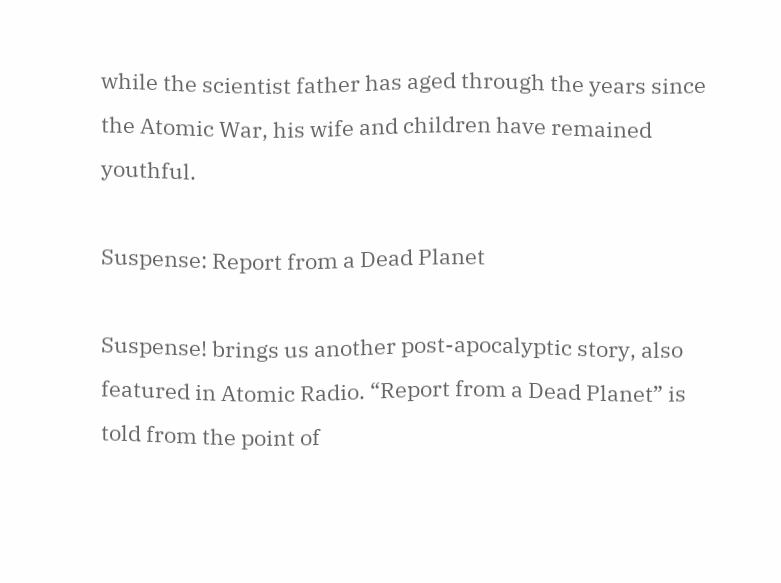while the scientist father has aged through the years since the Atomic War, his wife and children have remained youthful.

Suspense: Report from a Dead Planet

Suspense! brings us another post-apocalyptic story, also featured in Atomic Radio. “Report from a Dead Planet” is told from the point of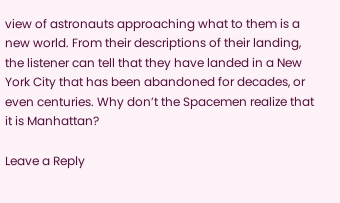view of astronauts approaching what to them is a new world. From their descriptions of their landing, the listener can tell that they have landed in a New York City that has been abandoned for decades, or even centuries. Why don’t the Spacemen realize that it is Manhattan?

Leave a Reply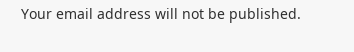Your email address will not be published.